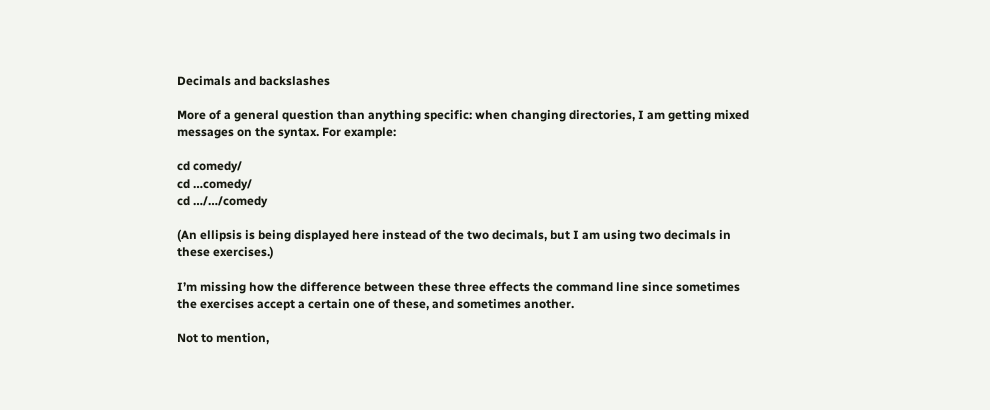Decimals and backslashes

More of a general question than anything specific: when changing directories, I am getting mixed messages on the syntax. For example:

cd comedy/
cd …comedy/
cd …/…/comedy

(An ellipsis is being displayed here instead of the two decimals, but I am using two decimals in these exercises.)

I’m missing how the difference between these three effects the command line since sometimes the exercises accept a certain one of these, and sometimes another.

Not to mention,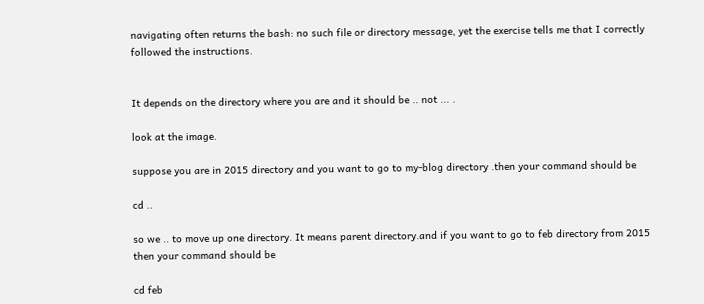navigating often returns the bash: no such file or directory message, yet the exercise tells me that I correctly followed the instructions.


It depends on the directory where you are and it should be .. not ... .

look at the image.

suppose you are in 2015 directory and you want to go to my-blog directory .then your command should be

cd ..

so we .. to move up one directory. It means parent directory.and if you want to go to feb directory from 2015 then your command should be

cd feb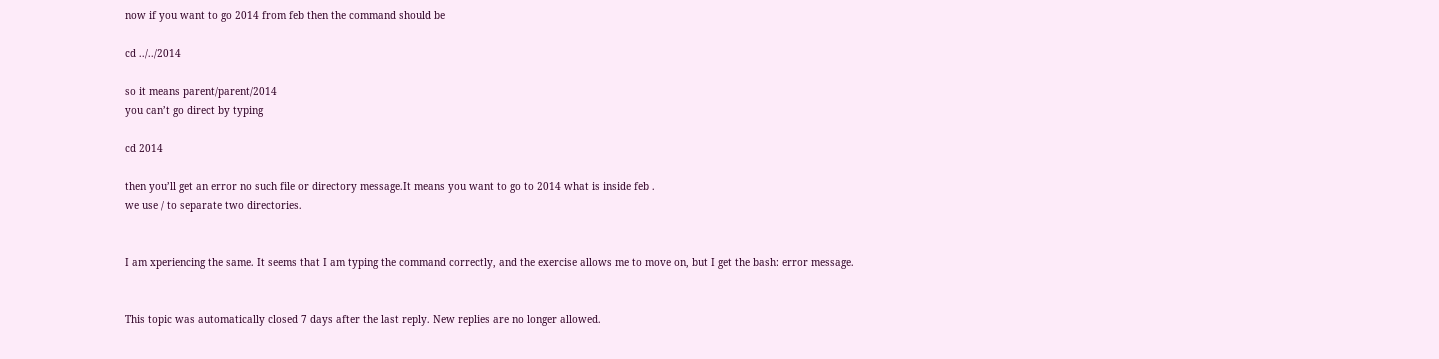now if you want to go 2014 from feb then the command should be

cd ../../2014

so it means parent/parent/2014
you can’t go direct by typing

cd 2014

then you’ll get an error no such file or directory message.It means you want to go to 2014 what is inside feb .
we use / to separate two directories.


I am xperiencing the same. It seems that I am typing the command correctly, and the exercise allows me to move on, but I get the bash: error message.


This topic was automatically closed 7 days after the last reply. New replies are no longer allowed.